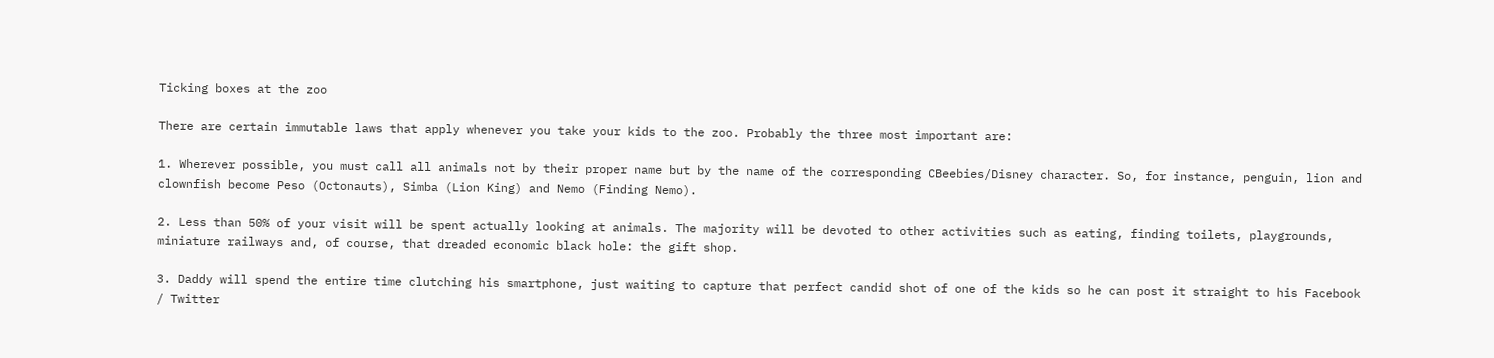Ticking boxes at the zoo

There are certain immutable laws that apply whenever you take your kids to the zoo. Probably the three most important are:

1. Wherever possible, you must call all animals not by their proper name but by the name of the corresponding CBeebies/Disney character. So, for instance, penguin, lion and clownfish become Peso (Octonauts), Simba (Lion King) and Nemo (Finding Nemo).

2. Less than 50% of your visit will be spent actually looking at animals. The majority will be devoted to other activities such as eating, finding toilets, playgrounds, miniature railways and, of course, that dreaded economic black hole: the gift shop.

3. Daddy will spend the entire time clutching his smartphone, just waiting to capture that perfect candid shot of one of the kids so he can post it straight to his Facebook / Twitter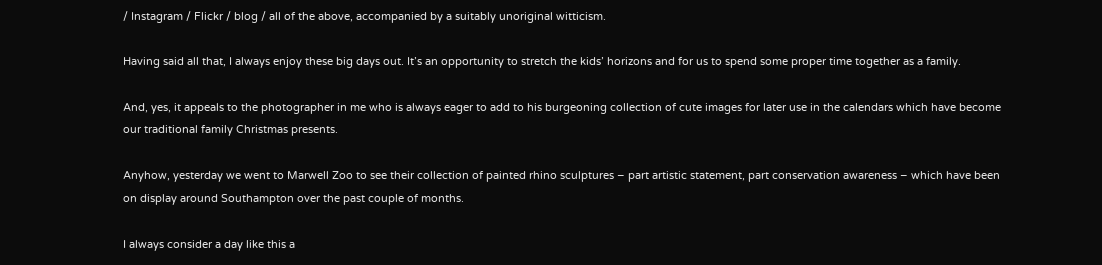/ Instagram / Flickr / blog / all of the above, accompanied by a suitably unoriginal witticism.

Having said all that, I always enjoy these big days out. It’s an opportunity to stretch the kids’ horizons and for us to spend some proper time together as a family.

And, yes, it appeals to the photographer in me who is always eager to add to his burgeoning collection of cute images for later use in the calendars which have become our traditional family Christmas presents.

Anyhow, yesterday we went to Marwell Zoo to see their collection of painted rhino sculptures – part artistic statement, part conservation awareness – which have been on display around Southampton over the past couple of months.

I always consider a day like this a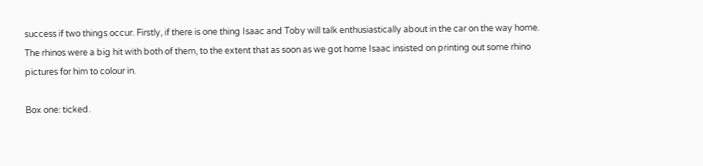success if two things occur. Firstly, if there is one thing Isaac and Toby will talk enthusiastically about in the car on the way home. The rhinos were a big hit with both of them, to the extent that as soon as we got home Isaac insisted on printing out some rhino pictures for him to colour in.

Box one: ticked.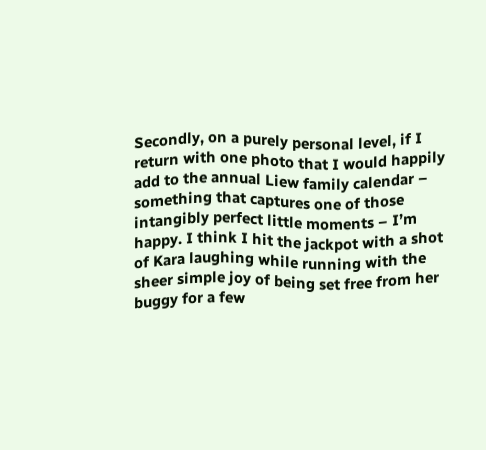Secondly, on a purely personal level, if I return with one photo that I would happily add to the annual Liew family calendar – something that captures one of those intangibly perfect little moments – I’m happy. I think I hit the jackpot with a shot of Kara laughing while running with the sheer simple joy of being set free from her buggy for a few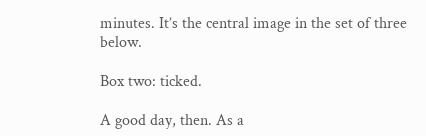minutes. It’s the central image in the set of three below.

Box two: ticked.

A good day, then. As a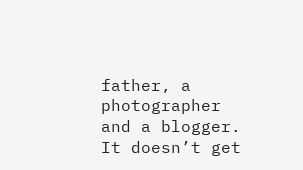father, a photographer and a blogger. It doesn’t get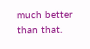much better than that.